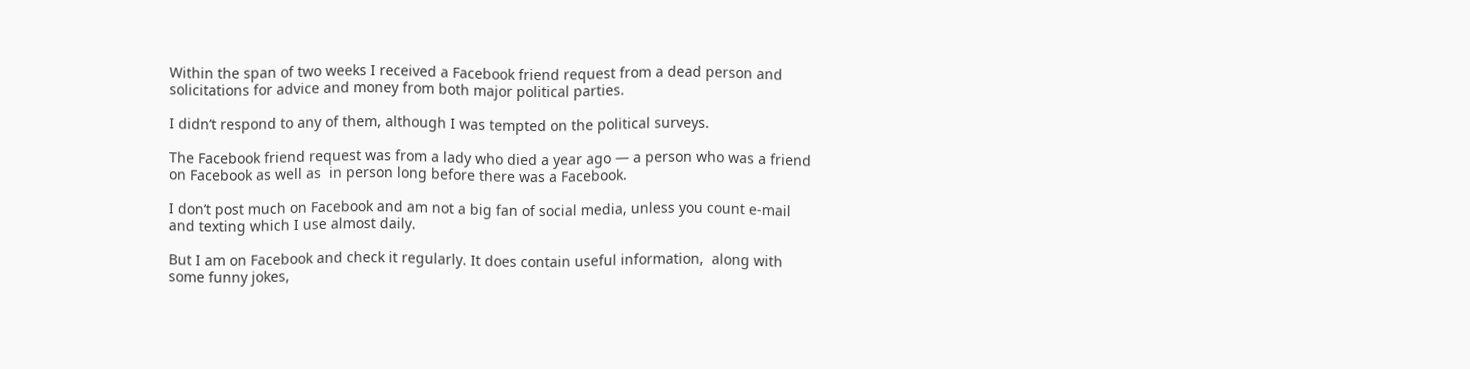Within the span of two weeks I received a Facebook friend request from a dead person and solicitations for advice and money from both major political parties.

I didn’t respond to any of them, although I was tempted on the political surveys.

The Facebook friend request was from a lady who died a year ago — a person who was a friend on Facebook as well as  in person long before there was a Facebook.

I don’t post much on Facebook and am not a big fan of social media, unless you count e-mail and texting which I use almost daily.

But I am on Facebook and check it regularly. It does contain useful information,  along with some funny jokes,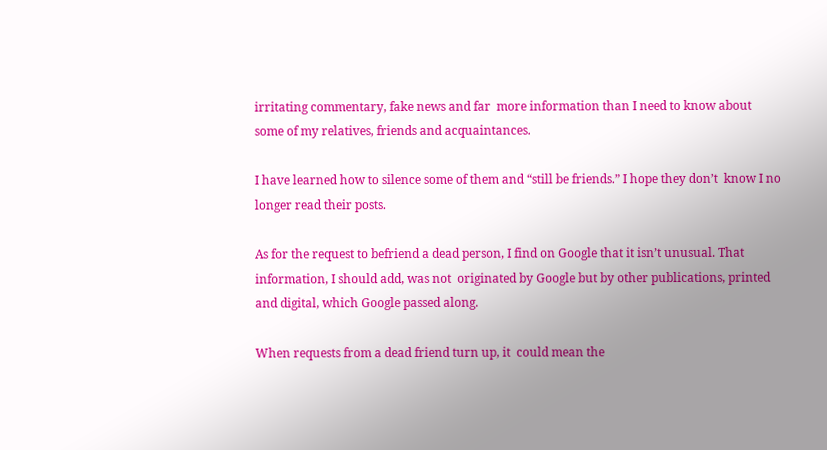irritating commentary, fake news and far  more information than I need to know about some of my relatives, friends and acquaintances.

I have learned how to silence some of them and “still be friends.” I hope they don’t  know I no longer read their posts.

As for the request to befriend a dead person, I find on Google that it isn’t unusual. That information, I should add, was not  originated by Google but by other publications, printed and digital, which Google passed along.

When requests from a dead friend turn up, it  could mean the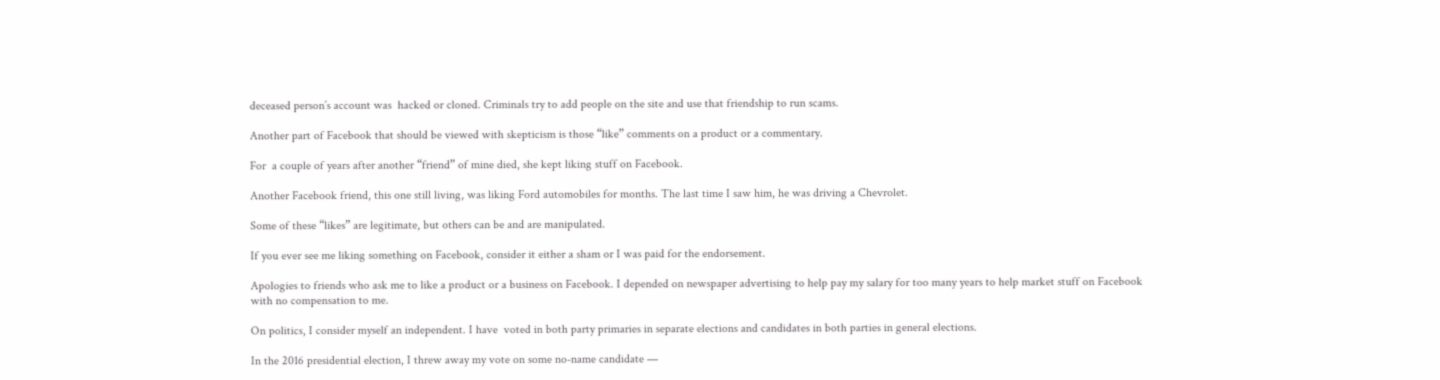deceased person’s account was  hacked or cloned. Criminals try to add people on the site and use that friendship to run scams.

Another part of Facebook that should be viewed with skepticism is those “like” comments on a product or a commentary.

For  a couple of years after another “friend” of mine died, she kept liking stuff on Facebook.

Another Facebook friend, this one still living, was liking Ford automobiles for months. The last time I saw him, he was driving a Chevrolet.

Some of these “likes” are legitimate, but others can be and are manipulated.

If you ever see me liking something on Facebook, consider it either a sham or I was paid for the endorsement.

Apologies to friends who ask me to like a product or a business on Facebook. I depended on newspaper advertising to help pay my salary for too many years to help market stuff on Facebook with no compensation to me.

On politics, I consider myself an independent. I have  voted in both party primaries in separate elections and candidates in both parties in general elections.

In the 2016 presidential election, I threw away my vote on some no-name candidate —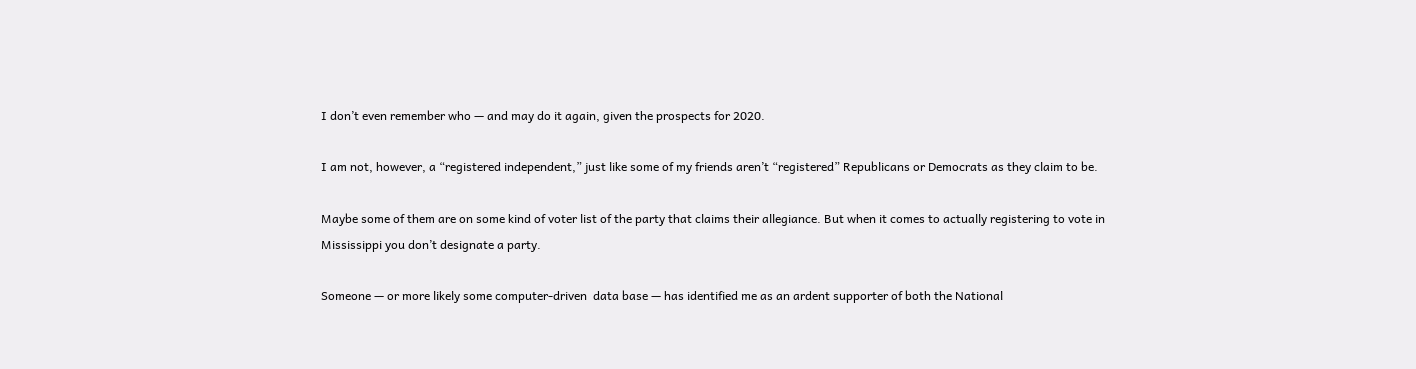I don’t even remember who — and may do it again, given the prospects for 2020.

I am not, however, a “registered independent,” just like some of my friends aren’t “registered” Republicans or Democrats as they claim to be.

Maybe some of them are on some kind of voter list of the party that claims their allegiance. But when it comes to actually registering to vote in Mississippi you don’t designate a party.

Someone — or more likely some computer-driven  data base — has identified me as an ardent supporter of both the National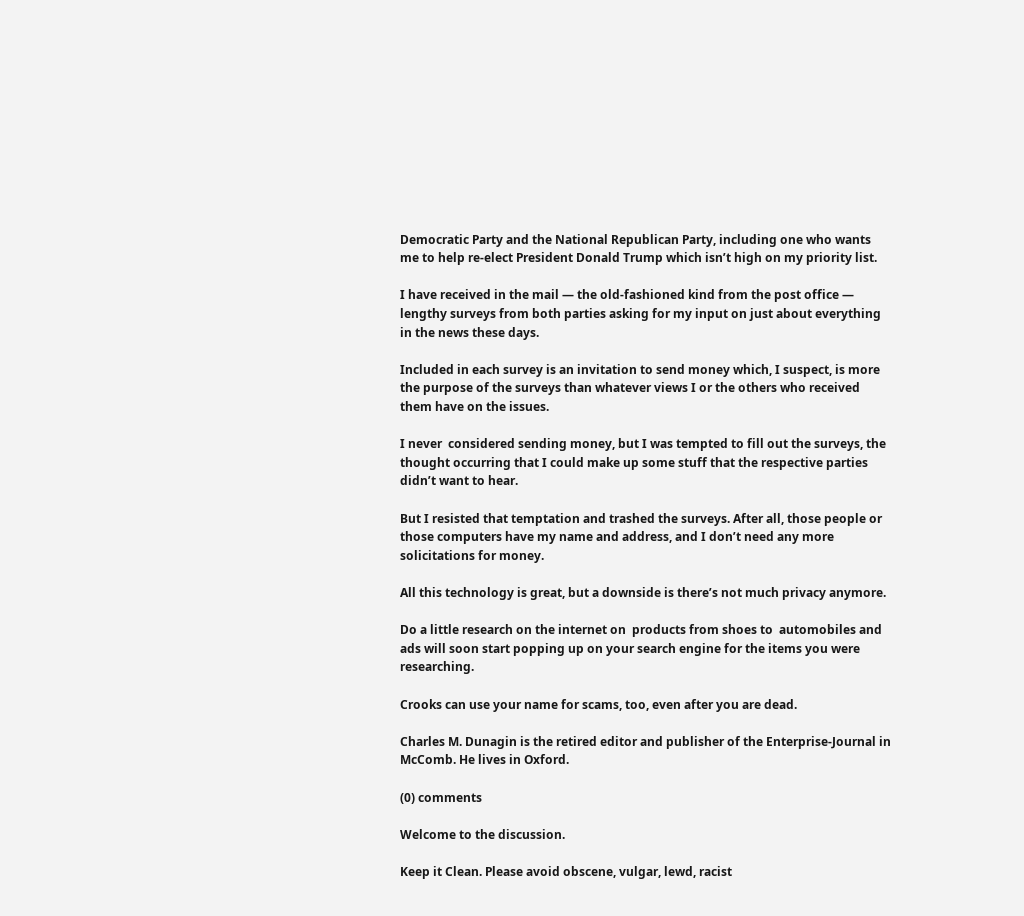Democratic Party and the National Republican Party, including one who wants me to help re-elect President Donald Trump which isn’t high on my priority list.

I have received in the mail — the old-fashioned kind from the post office — lengthy surveys from both parties asking for my input on just about everything in the news these days.

Included in each survey is an invitation to send money which, I suspect, is more the purpose of the surveys than whatever views I or the others who received them have on the issues.

I never  considered sending money, but I was tempted to fill out the surveys, the thought occurring that I could make up some stuff that the respective parties didn’t want to hear.

But I resisted that temptation and trashed the surveys. After all, those people or those computers have my name and address, and I don’t need any more solicitations for money.

All this technology is great, but a downside is there’s not much privacy anymore.

Do a little research on the internet on  products from shoes to  automobiles and ads will soon start popping up on your search engine for the items you were researching.

Crooks can use your name for scams, too, even after you are dead.

Charles M. Dunagin is the retired editor and publisher of the Enterprise-Journal in McComb. He lives in Oxford.

(0) comments

Welcome to the discussion.

Keep it Clean. Please avoid obscene, vulgar, lewd, racist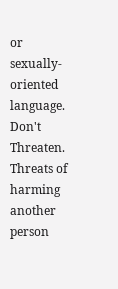or sexually-oriented language.
Don't Threaten. Threats of harming another person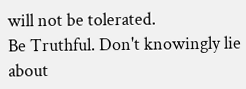will not be tolerated.
Be Truthful. Don't knowingly lie about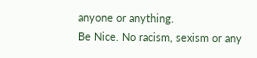anyone or anything.
Be Nice. No racism, sexism or any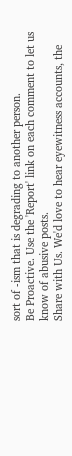sort of -ism that is degrading to another person.
Be Proactive. Use the 'Report' link on each comment to let us know of abusive posts.
Share with Us. We'd love to hear eyewitness accounts, the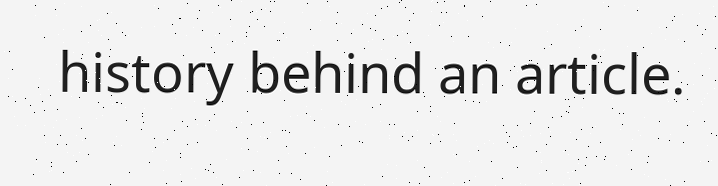history behind an article.